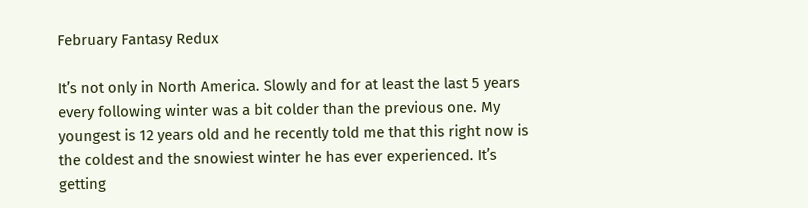February Fantasy Redux

It’s not only in North America. Slowly and for at least the last 5 years every following winter was a bit colder than the previous one. My youngest is 12 years old and he recently told me that this right now is the coldest and the snowiest winter he has ever experienced. It’s getting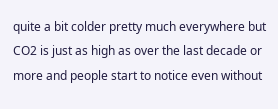quite a bit colder pretty much everywhere but CO2 is just as high as over the last decade or more and people start to notice even without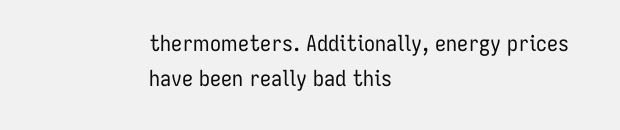thermometers. Additionally, energy prices have been really bad this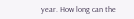year. How long can the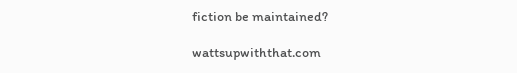fiction be maintained?

wattsupwiththat.com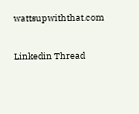wattsupwiththat.com

Linkedin Thread